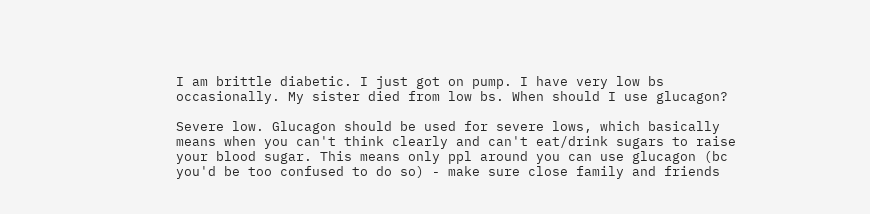I am brittle diabetic. I just got on pump. I have very low bs occasionally. My sister died from low bs. When should I use glucagon?

Severe low. Glucagon should be used for severe lows, which basically means when you can't think clearly and can't eat/drink sugars to raise your blood sugar. This means only ppl around you can use glucagon (bc you'd be too confused to do so) - make sure close family and friends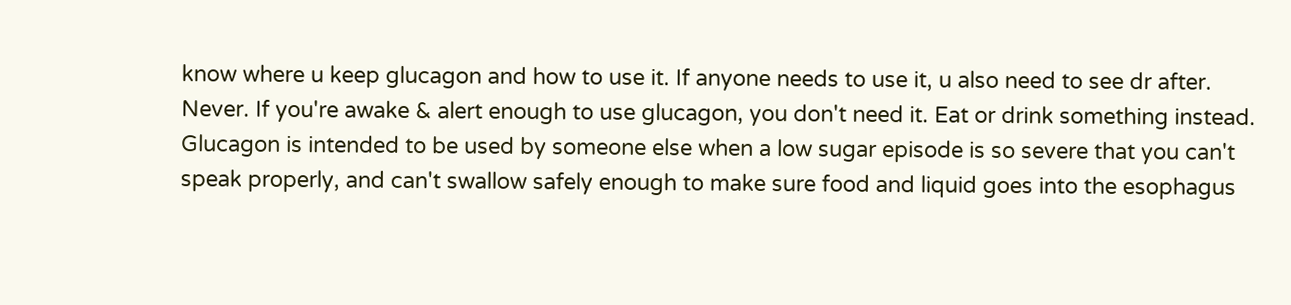know where u keep glucagon and how to use it. If anyone needs to use it, u also need to see dr after.
Never. If you're awake & alert enough to use glucagon, you don't need it. Eat or drink something instead. Glucagon is intended to be used by someone else when a low sugar episode is so severe that you can't speak properly, and can't swallow safely enough to make sure food and liquid goes into the esophagus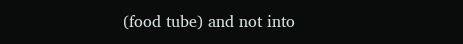(food tube) and not into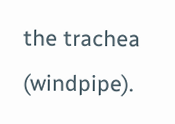the trachea (windpipe).